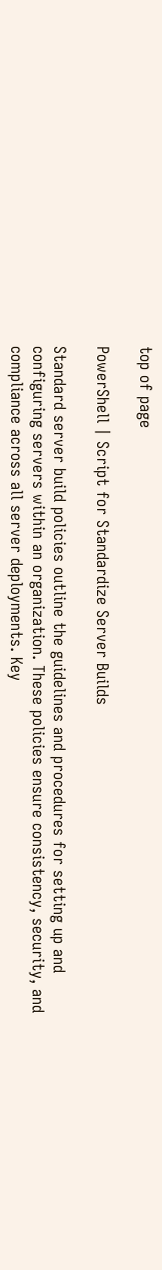top of page

PowerShell | Script for Standardize Server Builds

Standard server build policies outline the guidelines and procedures for setting up and configuring servers within an organization. These policies ensure consistency, security, and compliance across all server deployments. Key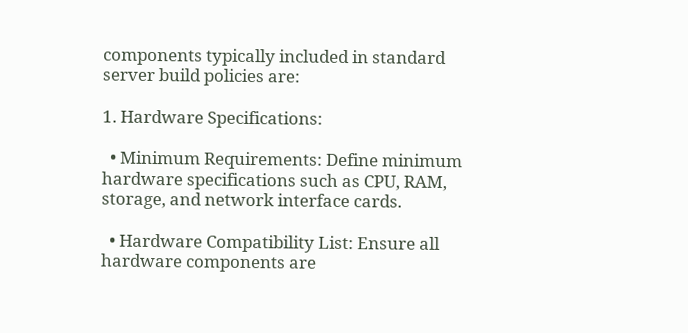components typically included in standard server build policies are:

1. Hardware Specifications:

  • Minimum Requirements: Define minimum hardware specifications such as CPU, RAM, storage, and network interface cards.

  • Hardware Compatibility List: Ensure all hardware components are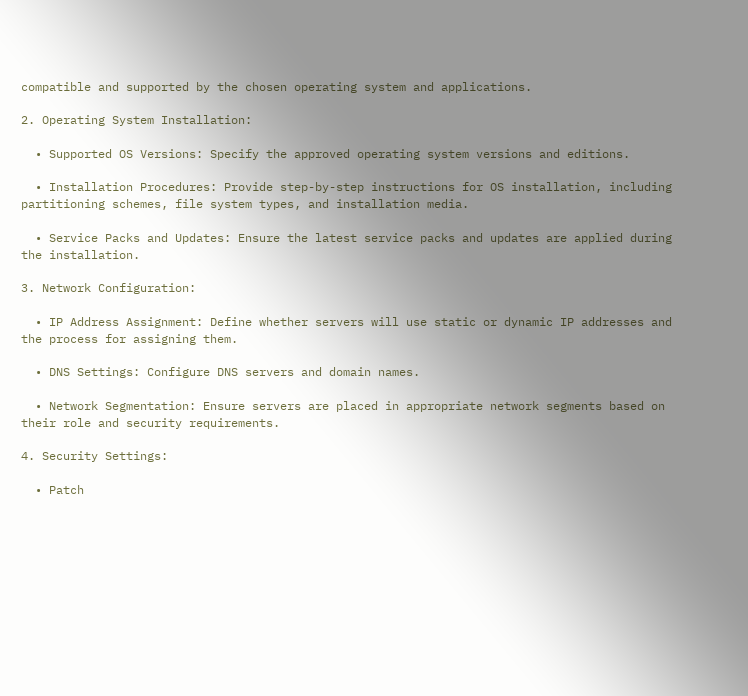compatible and supported by the chosen operating system and applications.

2. Operating System Installation:

  • Supported OS Versions: Specify the approved operating system versions and editions.

  • Installation Procedures: Provide step-by-step instructions for OS installation, including partitioning schemes, file system types, and installation media.

  • Service Packs and Updates: Ensure the latest service packs and updates are applied during the installation.

3. Network Configuration:

  • IP Address Assignment: Define whether servers will use static or dynamic IP addresses and the process for assigning them.

  • DNS Settings: Configure DNS servers and domain names.

  • Network Segmentation: Ensure servers are placed in appropriate network segments based on their role and security requirements.

4. Security Settings:

  • Patch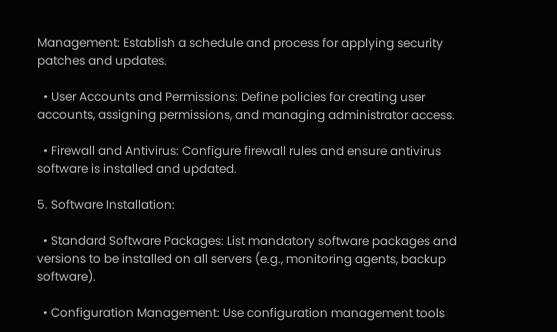Management: Establish a schedule and process for applying security patches and updates.

  • User Accounts and Permissions: Define policies for creating user accounts, assigning permissions, and managing administrator access.

  • Firewall and Antivirus: Configure firewall rules and ensure antivirus software is installed and updated.

5. Software Installation:

  • Standard Software Packages: List mandatory software packages and versions to be installed on all servers (e.g., monitoring agents, backup software).

  • Configuration Management: Use configuration management tools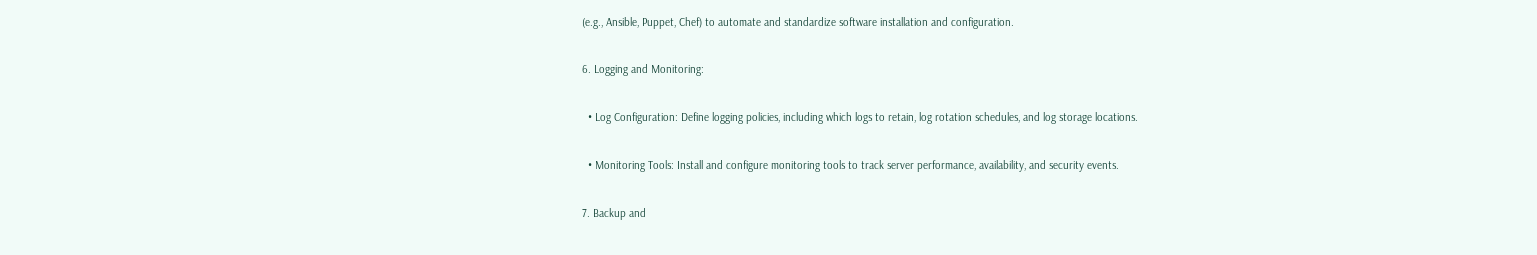(e.g., Ansible, Puppet, Chef) to automate and standardize software installation and configuration.

6. Logging and Monitoring:

  • Log Configuration: Define logging policies, including which logs to retain, log rotation schedules, and log storage locations.

  • Monitoring Tools: Install and configure monitoring tools to track server performance, availability, and security events.

7. Backup and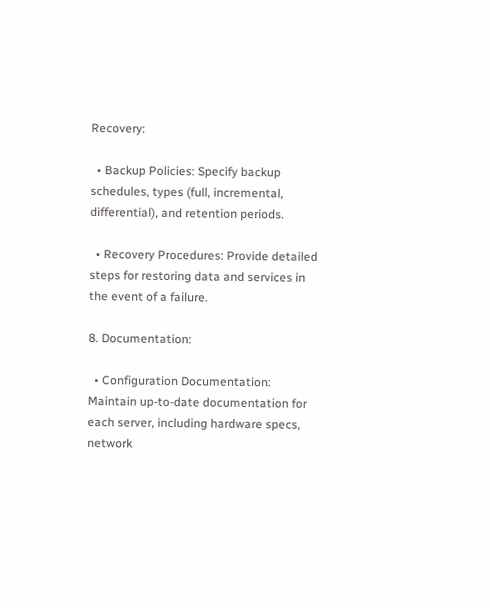Recovery:

  • Backup Policies: Specify backup schedules, types (full, incremental, differential), and retention periods.

  • Recovery Procedures: Provide detailed steps for restoring data and services in the event of a failure.

8. Documentation:

  • Configuration Documentation: Maintain up-to-date documentation for each server, including hardware specs, network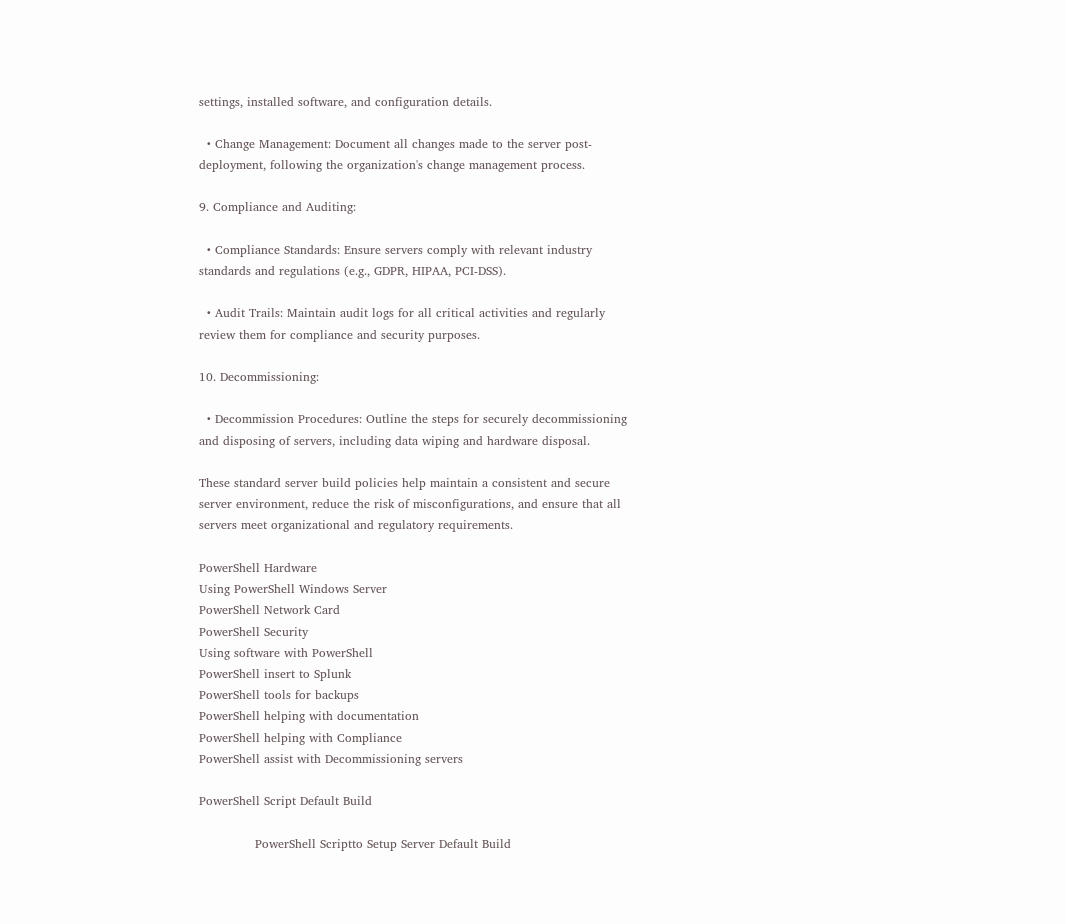settings, installed software, and configuration details.

  • Change Management: Document all changes made to the server post-deployment, following the organization's change management process.

9. Compliance and Auditing:

  • Compliance Standards: Ensure servers comply with relevant industry standards and regulations (e.g., GDPR, HIPAA, PCI-DSS).

  • Audit Trails: Maintain audit logs for all critical activities and regularly review them for compliance and security purposes.

10. Decommissioning:

  • Decommission Procedures: Outline the steps for securely decommissioning and disposing of servers, including data wiping and hardware disposal.

These standard server build policies help maintain a consistent and secure server environment, reduce the risk of misconfigurations, and ensure that all servers meet organizational and regulatory requirements.

PowerShell Hardware
Using PowerShell Windows Server
PowerShell Network Card
PowerShell Security
Using software with PowerShell
PowerShell insert to Splunk
PowerShell tools for backups
PowerShell helping with documentation
PowerShell helping with Compliance
PowerShell assist with Decommissioning servers

PowerShell Script Default Build

              PowerShell Scriptto Setup Server Default Build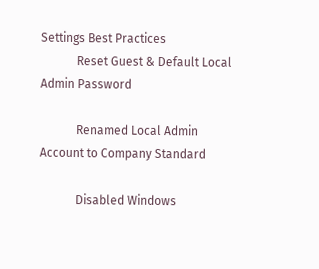Settings Best Practices
            Reset Guest & Default Local Admin Password

            Renamed Local Admin Account to Company Standard

            Disabled Windows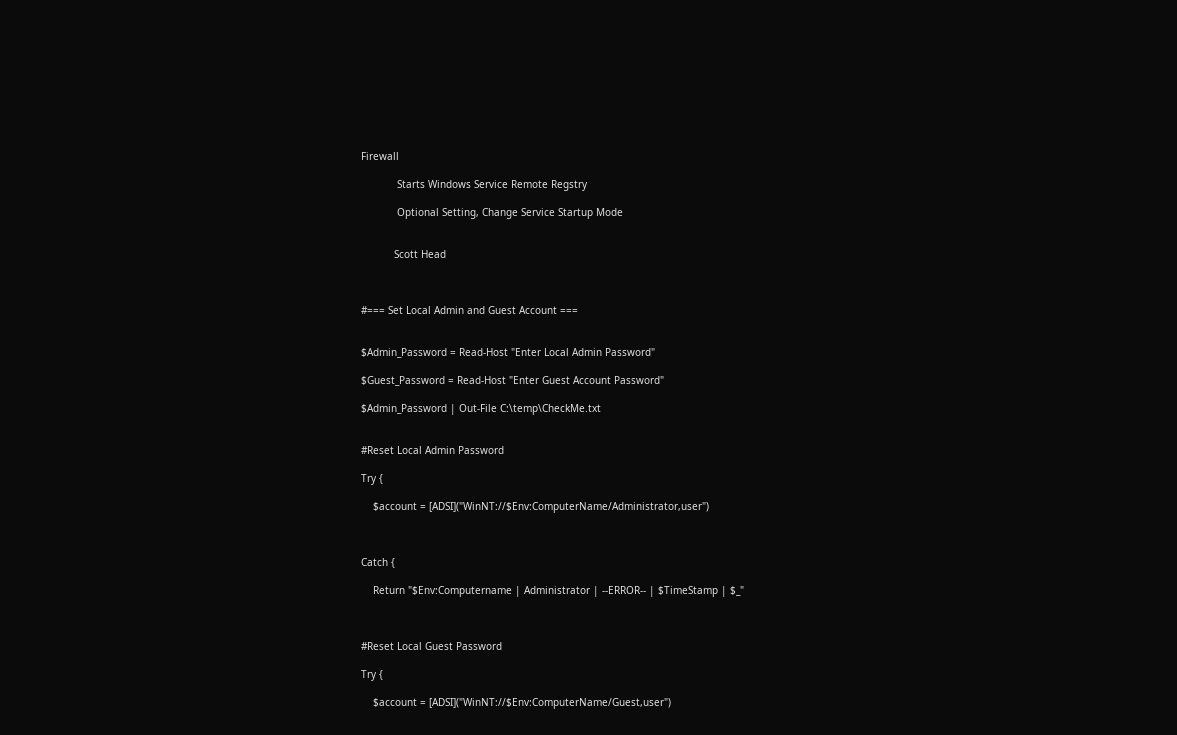Firewall

            Starts Windows Service Remote Regstry

            Optional Setting, Change Service Startup Mode


           Scott Head



#=== Set Local Admin and Guest Account ===


$Admin_Password = Read-Host "Enter Local Admin Password"

$Guest_Password = Read-Host "Enter Guest Account Password"

$Admin_Password | Out-File C:\temp\CheckMe.txt


#Reset Local Admin Password

Try {

    $account = [ADSI]("WinNT://$Env:ComputerName/Administrator,user")



Catch {

    Return "$Env:Computername | Administrator | --ERROR-- | $TimeStamp | $_"



#Reset Local Guest Password

Try {

    $account = [ADSI]("WinNT://$Env:ComputerName/Guest,user")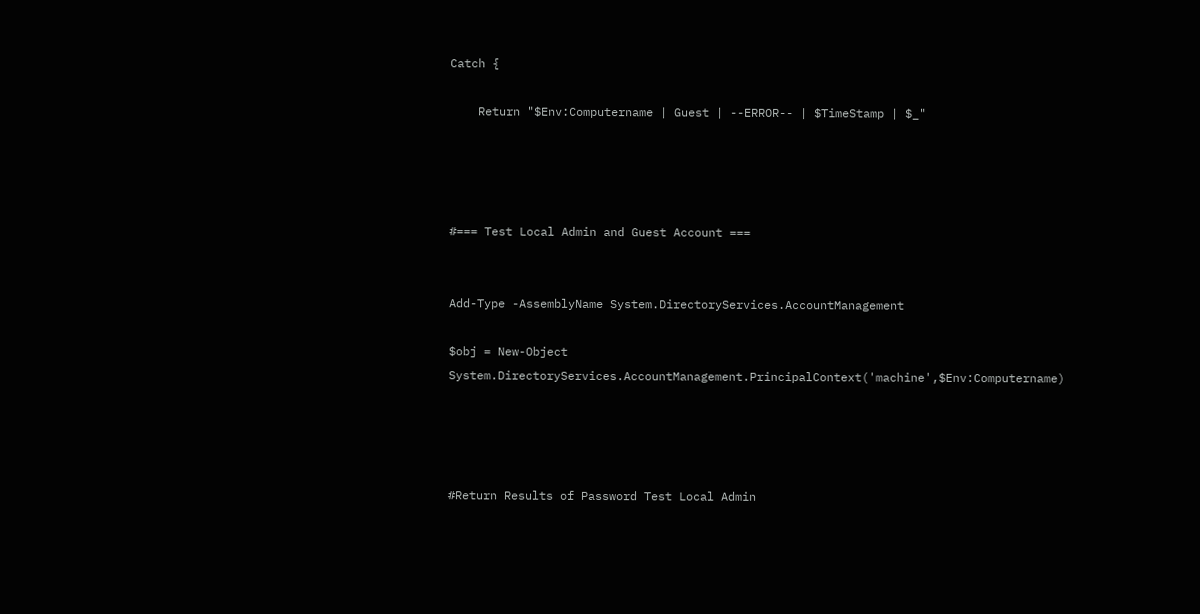Catch {

    Return "$Env:Computername | Guest | --ERROR-- | $TimeStamp | $_"




#=== Test Local Admin and Guest Account ===


Add-Type -AssemblyName System.DirectoryServices.AccountManagement

$obj = New-Object System.DirectoryServices.AccountManagement.PrincipalContext('machine',$Env:Computername)




#Return Results of Password Test Local Admin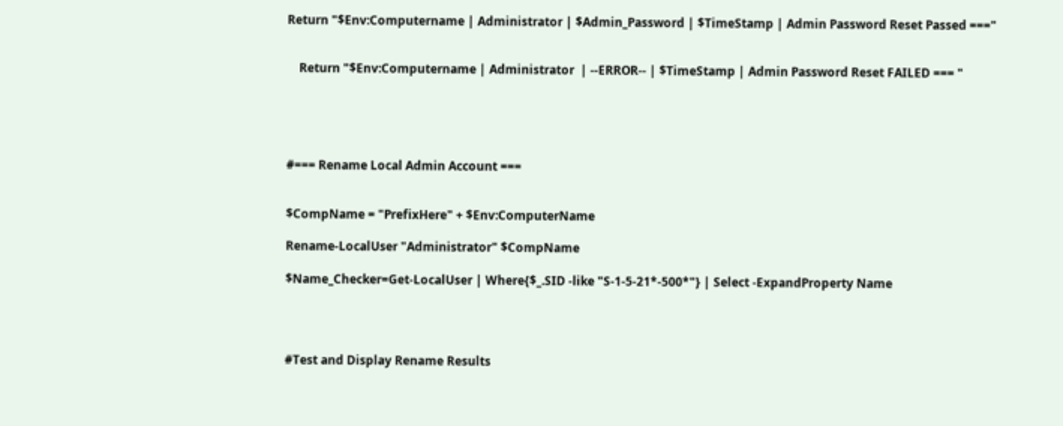Return "$Env:Computername | Administrator | $Admin_Password | $TimeStamp | Admin Password Reset Passed ==="


    Return "$Env:Computername | Administrator  | --ERROR-- | $TimeStamp | Admin Password Reset FAILED === "





#=== Rename Local Admin Account ===


$CompName = "PrefixHere" + $Env:ComputerName

Rename-LocalUser "Administrator" $CompName

$Name_Checker=Get-LocalUser | Where{$_.SID -like "S-1-5-21*-500*"} | Select -ExpandProperty Name




#Test and Display Rename Results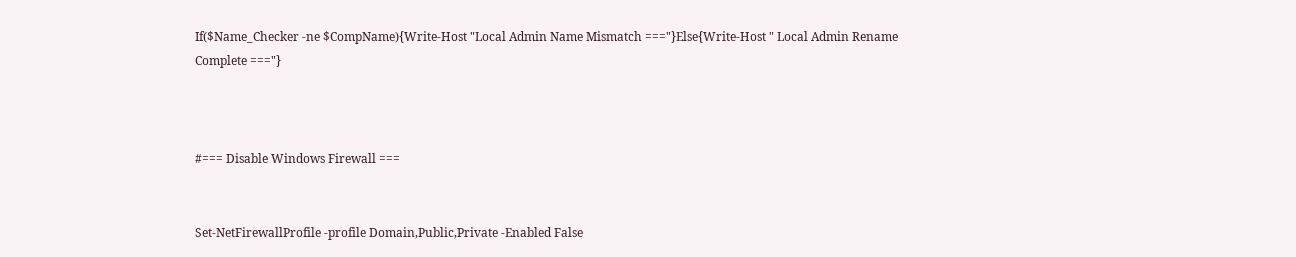If($Name_Checker -ne $CompName){Write-Host "Local Admin Name Mismatch ==="}Else{Write-Host " Local Admin Rename Complete ==="}



#=== Disable Windows Firewall ===


Set-NetFirewallProfile -profile Domain,Public,Private -Enabled False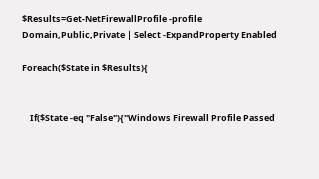$Results=Get-NetFirewallProfile -profile Domain,Public,Private | Select -ExpandProperty Enabled

Foreach($State in $Results){


    If($State -eq "False"){"Windows Firewall Profile Passed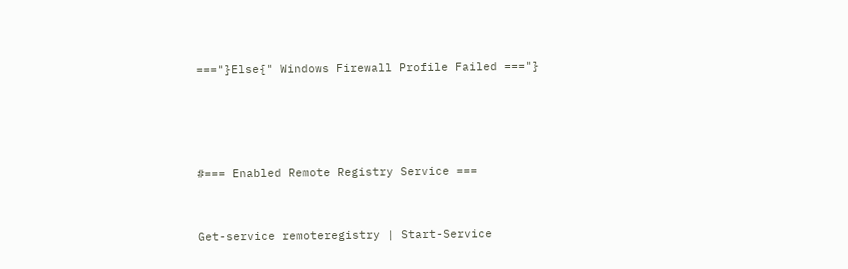==="}Else{" Windows Firewall Profile Failed ==="}




#=== Enabled Remote Registry Service ===


Get-service remoteregistry | Start-Service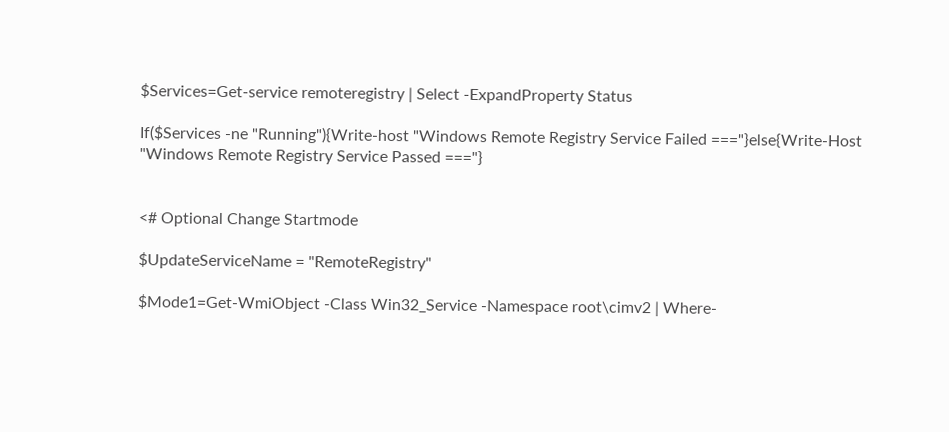$Services=Get-service remoteregistry | Select -ExpandProperty Status

If($Services -ne "Running"){Write-host "Windows Remote Registry Service Failed ==="}else{Write-Host "Windows Remote Registry Service Passed ==="}


<# Optional Change Startmode

$UpdateServiceName = "RemoteRegistry"

$Mode1=Get-WmiObject -Class Win32_Service -Namespace root\cimv2 | Where-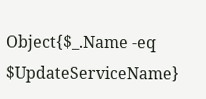Object{$_.Name -eq $UpdateServiceName}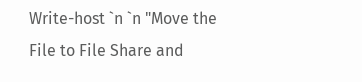Write-host `n `n "Move the File to File Share and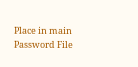Place in main Password File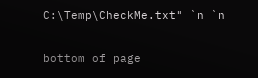C:\Temp\CheckMe.txt" `n `n

bottom of page